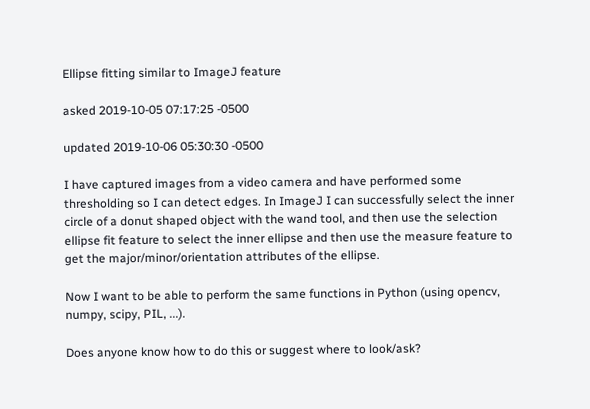Ellipse fitting similar to ImageJ feature

asked 2019-10-05 07:17:25 -0500

updated 2019-10-06 05:30:30 -0500

I have captured images from a video camera and have performed some thresholding so I can detect edges. In ImageJ I can successfully select the inner circle of a donut shaped object with the wand tool, and then use the selection ellipse fit feature to select the inner ellipse and then use the measure feature to get the major/minor/orientation attributes of the ellipse.

Now I want to be able to perform the same functions in Python (using opencv, numpy, scipy, PIL, ...).

Does anyone know how to do this or suggest where to look/ask?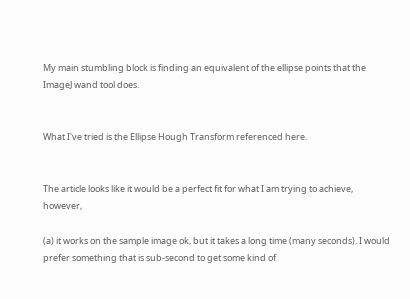My main stumbling block is finding an equivalent of the ellipse points that the ImageJ wand tool does.


What I've tried is the Ellipse Hough Transform referenced here.


The article looks like it would be a perfect fit for what I am trying to achieve, however,

(a) it works on the sample image ok, but it takes a long time (many seconds). I would prefer something that is sub-second to get some kind of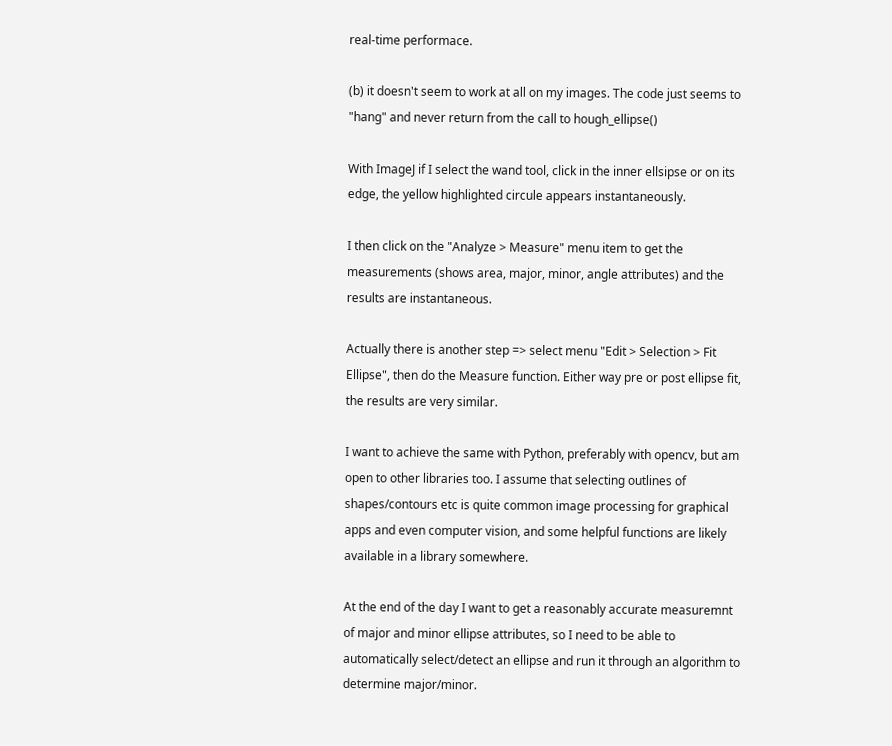real-time performace.

(b) it doesn't seem to work at all on my images. The code just seems to "hang" and never return from the call to hough_ellipse()

With ImageJ if I select the wand tool, click in the inner ellsipse or on its edge, the yellow highlighted circule appears instantaneously.

I then click on the "Analyze > Measure" menu item to get the measurements (shows area, major, minor, angle attributes) and the results are instantaneous.

Actually there is another step => select menu "Edit > Selection > Fit Ellipse", then do the Measure function. Either way pre or post ellipse fit, the results are very similar.

I want to achieve the same with Python, preferably with opencv, but am open to other libraries too. I assume that selecting outlines of shapes/contours etc is quite common image processing for graphical apps and even computer vision, and some helpful functions are likely available in a library somewhere.

At the end of the day I want to get a reasonably accurate measuremnt of major and minor ellipse attributes, so I need to be able to automatically select/detect an ellipse and run it through an algorithm to determine major/minor.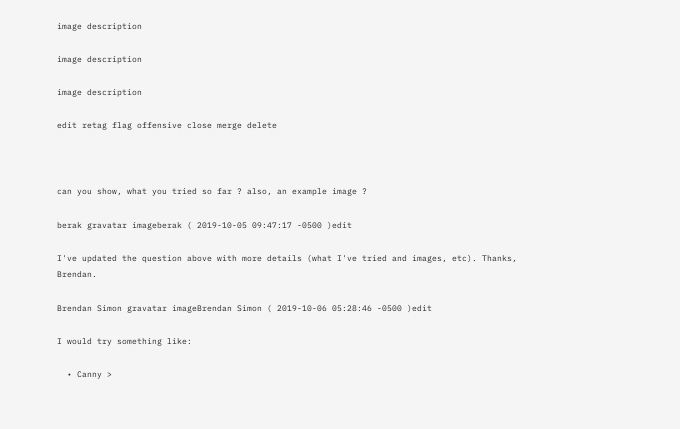image description

image description

image description

edit retag flag offensive close merge delete



can you show, what you tried so far ? also, an example image ?

berak gravatar imageberak ( 2019-10-05 09:47:17 -0500 )edit

I've updated the question above with more details (what I've tried and images, etc). Thanks, Brendan.

Brendan Simon gravatar imageBrendan Simon ( 2019-10-06 05:28:46 -0500 )edit

I would try something like:

  • Canny >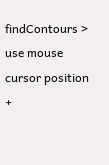findContours > use mouse cursor position +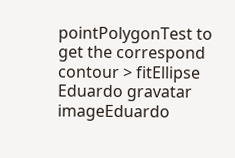pointPolygonTest to get the correspond contour > fitEllipse
Eduardo gravatar imageEduardo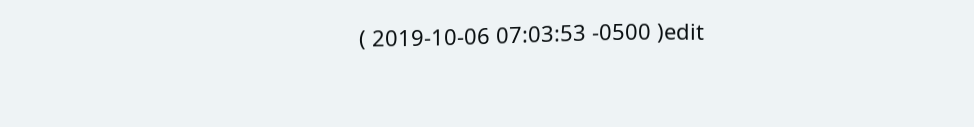( 2019-10-06 07:03:53 -0500 )edit